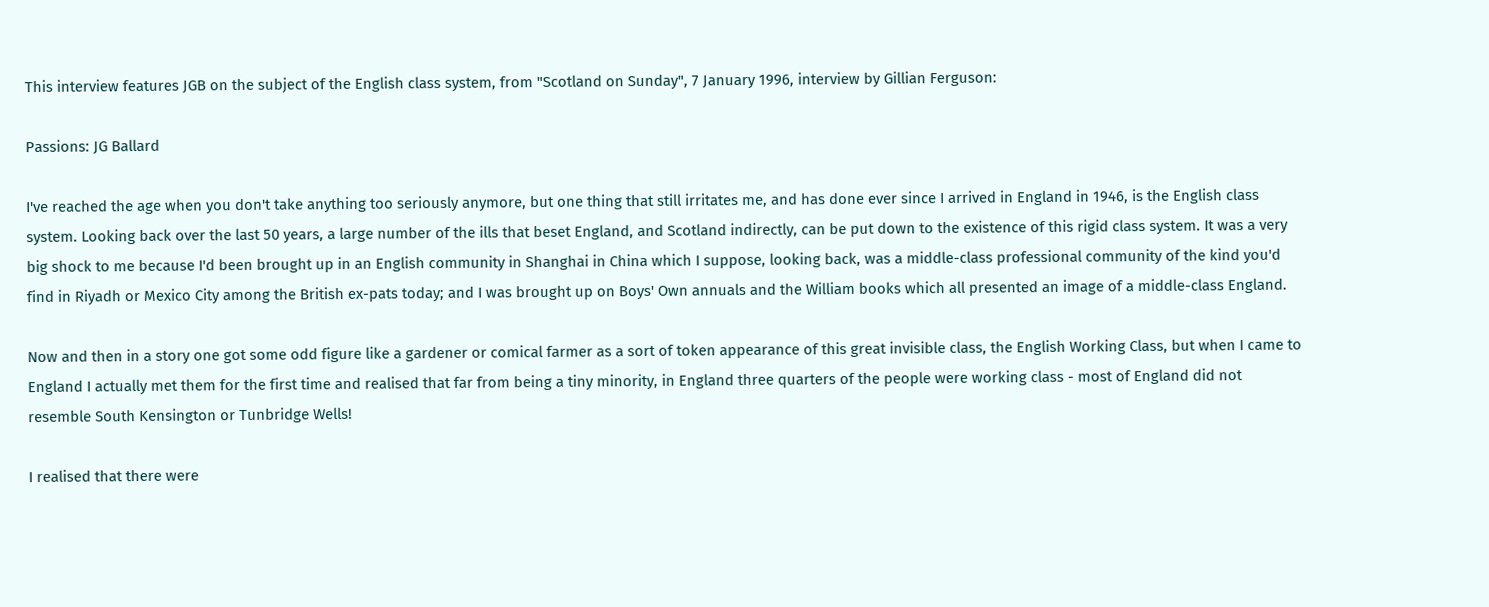This interview features JGB on the subject of the English class system, from "Scotland on Sunday", 7 January 1996, interview by Gillian Ferguson:

Passions: JG Ballard

I've reached the age when you don't take anything too seriously anymore, but one thing that still irritates me, and has done ever since I arrived in England in 1946, is the English class system. Looking back over the last 50 years, a large number of the ills that beset England, and Scotland indirectly, can be put down to the existence of this rigid class system. It was a very big shock to me because I'd been brought up in an English community in Shanghai in China which I suppose, looking back, was a middle-class professional community of the kind you'd find in Riyadh or Mexico City among the British ex-pats today; and I was brought up on Boys' Own annuals and the William books which all presented an image of a middle-class England.

Now and then in a story one got some odd figure like a gardener or comical farmer as a sort of token appearance of this great invisible class, the English Working Class, but when I came to England I actually met them for the first time and realised that far from being a tiny minority, in England three quarters of the people were working class - most of England did not resemble South Kensington or Tunbridge Wells!

I realised that there were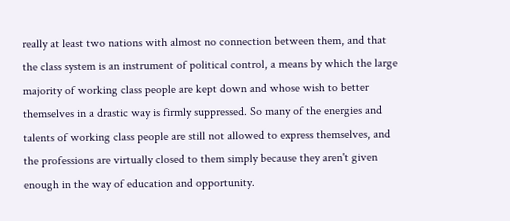really at least two nations with almost no connection between them, and that the class system is an instrument of political control, a means by which the large majority of working class people are kept down and whose wish to better themselves in a drastic way is firmly suppressed. So many of the energies and talents of working class people are still not allowed to express themselves, and the professions are virtually closed to them simply because they aren't given enough in the way of education and opportunity.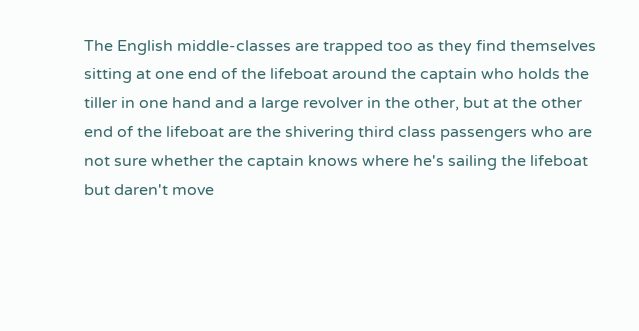The English middle-classes are trapped too as they find themselves sitting at one end of the lifeboat around the captain who holds the tiller in one hand and a large revolver in the other, but at the other end of the lifeboat are the shivering third class passengers who are not sure whether the captain knows where he's sailing the lifeboat but daren't move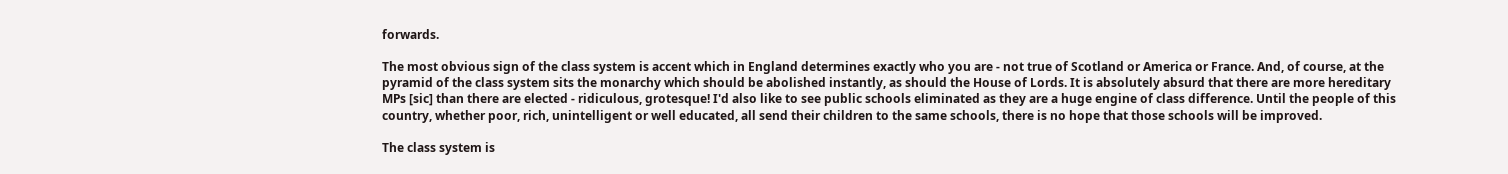forwards.

The most obvious sign of the class system is accent which in England determines exactly who you are - not true of Scotland or America or France. And, of course, at the pyramid of the class system sits the monarchy which should be abolished instantly, as should the House of Lords. It is absolutely absurd that there are more hereditary MPs [sic] than there are elected - ridiculous, grotesque! I'd also like to see public schools eliminated as they are a huge engine of class difference. Until the people of this country, whether poor, rich, unintelligent or well educated, all send their children to the same schools, there is no hope that those schools will be improved.

The class system is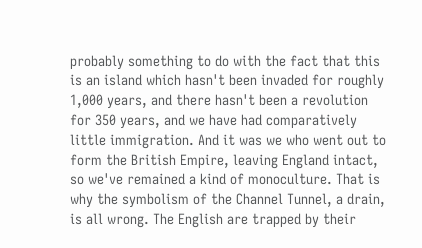probably something to do with the fact that this is an island which hasn't been invaded for roughly 1,000 years, and there hasn't been a revolution for 350 years, and we have had comparatively little immigration. And it was we who went out to form the British Empire, leaving England intact, so we've remained a kind of monoculture. That is why the symbolism of the Channel Tunnel, a drain, is all wrong. The English are trapped by their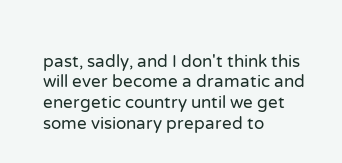past, sadly, and I don't think this will ever become a dramatic and energetic country until we get some visionary prepared to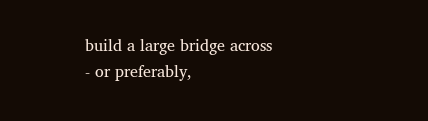build a large bridge across - or preferably,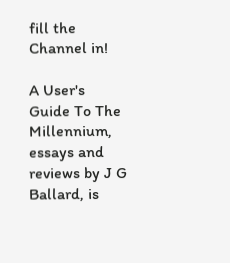fill the Channel in!

A User's Guide To The Millennium, essays and reviews by J G Ballard, is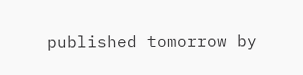published tomorrow by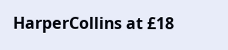HarperCollins at £18